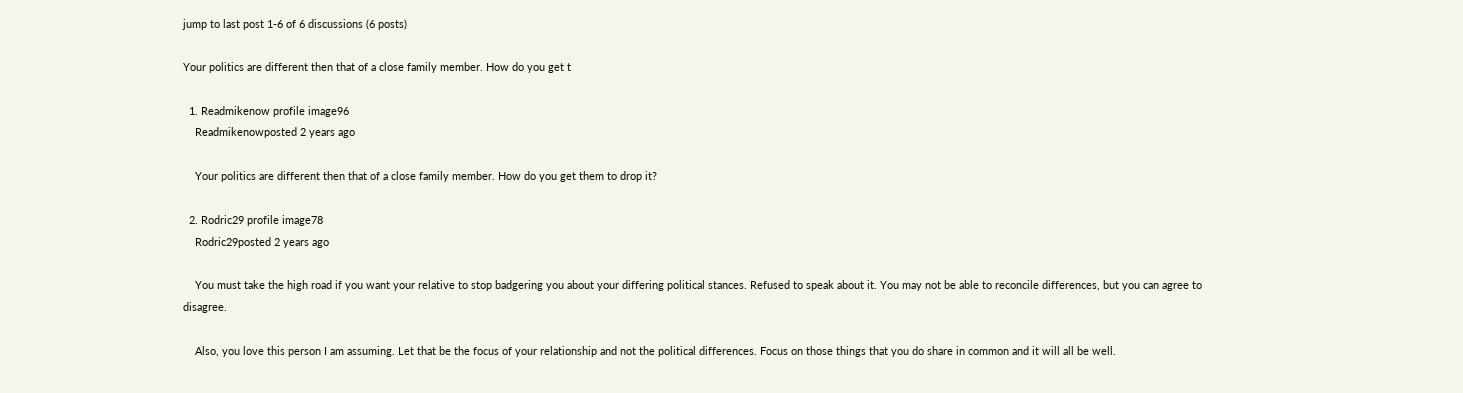jump to last post 1-6 of 6 discussions (6 posts)

Your politics are different then that of a close family member. How do you get t

  1. Readmikenow profile image96
    Readmikenowposted 2 years ago

    Your politics are different then that of a close family member. How do you get them to drop it?

  2. Rodric29 profile image78
    Rodric29posted 2 years ago

    You must take the high road if you want your relative to stop badgering you about your differing political stances. Refused to speak about it. You may not be able to reconcile differences, but you can agree to disagree.

    Also, you love this person I am assuming. Let that be the focus of your relationship and not the political differences. Focus on those things that you do share in common and it will all be well.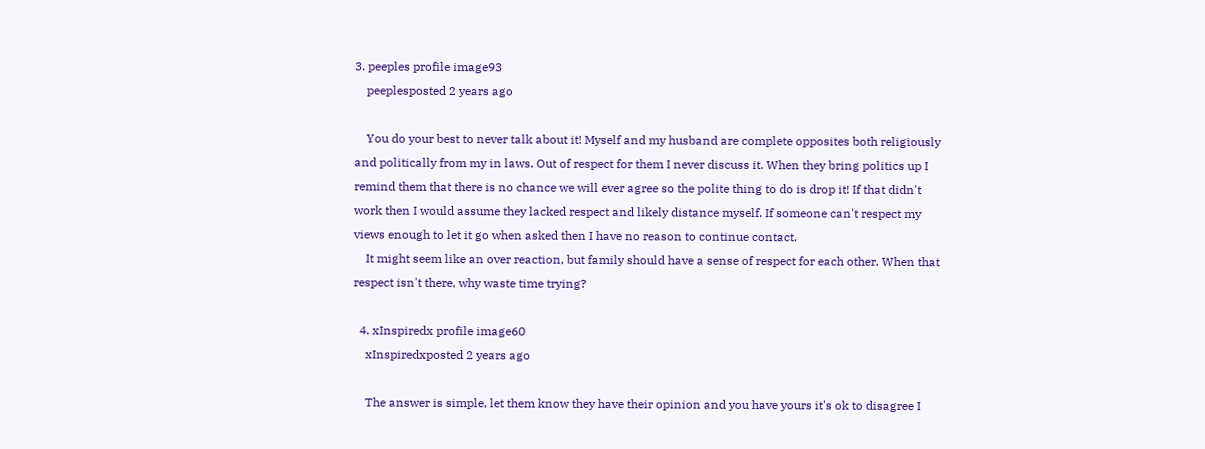3. peeples profile image93
    peeplesposted 2 years ago

    You do your best to never talk about it! Myself and my husband are complete opposites both religiously and politically from my in laws. Out of respect for them I never discuss it. When they bring politics up I remind them that there is no chance we will ever agree so the polite thing to do is drop it! If that didn't work then I would assume they lacked respect and likely distance myself. If someone can't respect my views enough to let it go when asked then I have no reason to continue contact.
    It might seem like an over reaction, but family should have a sense of respect for each other. When that respect isn't there, why waste time trying?

  4. xInspiredx profile image60
    xInspiredxposted 2 years ago

    The answer is simple, let them know they have their opinion and you have yours it's ok to disagree I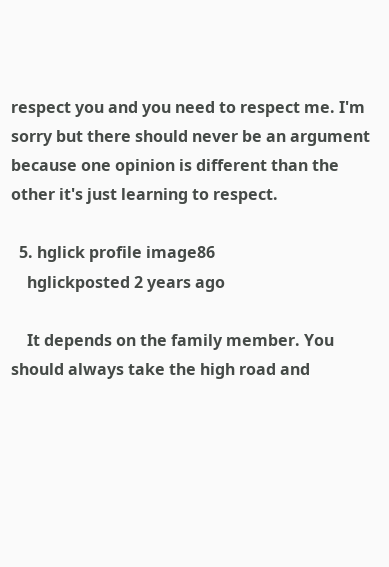respect you and you need to respect me. I'm sorry but there should never be an argument because one opinion is different than the other it's just learning to respect.

  5. hglick profile image86
    hglickposted 2 years ago

    It depends on the family member. You should always take the high road and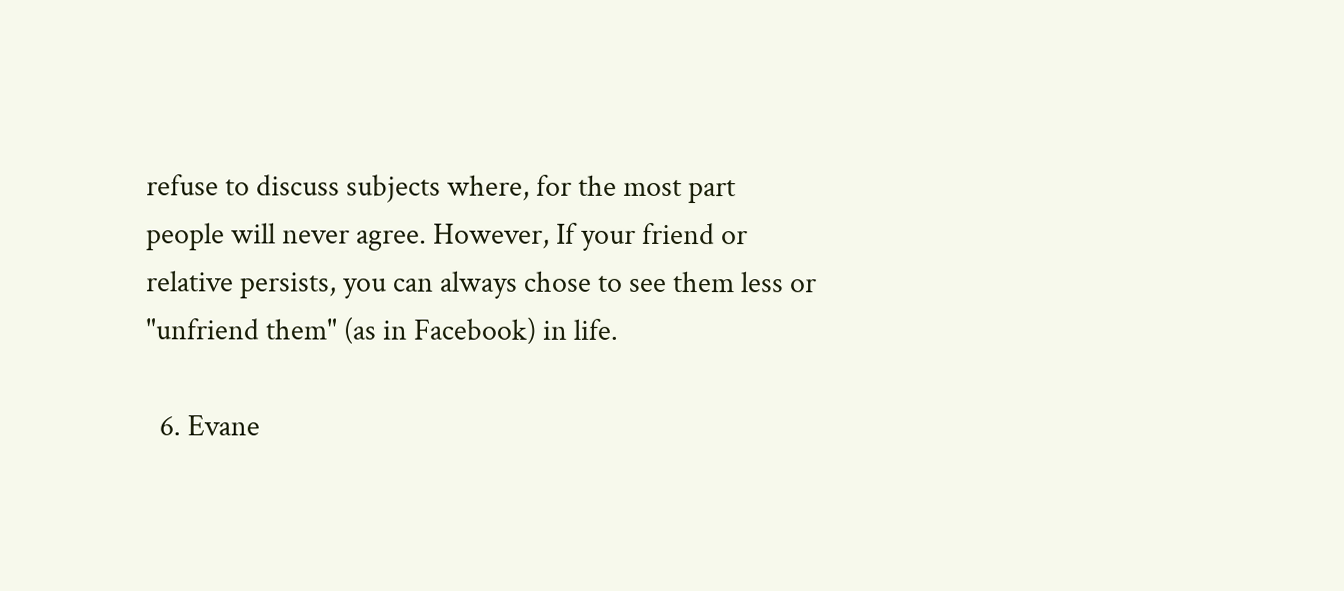refuse to discuss subjects where, for the most part people will never agree. However, If your friend or relative persists, you can always chose to see them less or "unfriend them" (as in Facebook) in life.

  6. Evane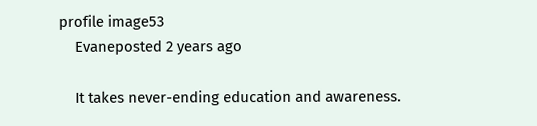profile image53
    Evaneposted 2 years ago

    It takes never-ending education and awareness.